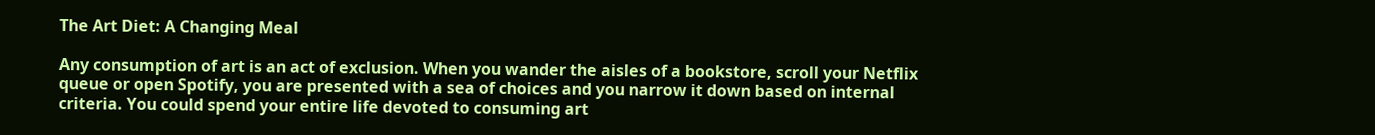The Art Diet: A Changing Meal

Any consumption of art is an act of exclusion. When you wander the aisles of a bookstore, scroll your Netflix queue or open Spotify, you are presented with a sea of choices and you narrow it down based on internal criteria. You could spend your entire life devoted to consuming art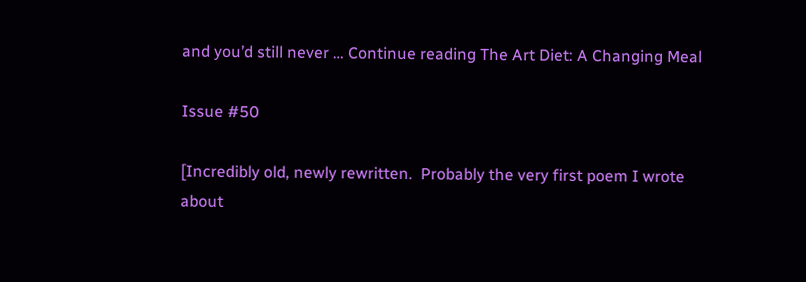and you’d still never … Continue reading The Art Diet: A Changing Meal

Issue #50

[Incredibly old, newly rewritten.  Probably the very first poem I wrote about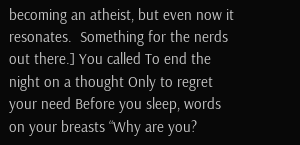becoming an atheist, but even now it resonates.  Something for the nerds out there.] You called To end the night on a thought Only to regret your need Before you sleep, words on your breasts “Why are you?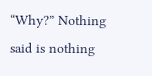“Why?” Nothing said is nothing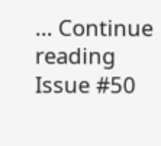… Continue reading Issue #50